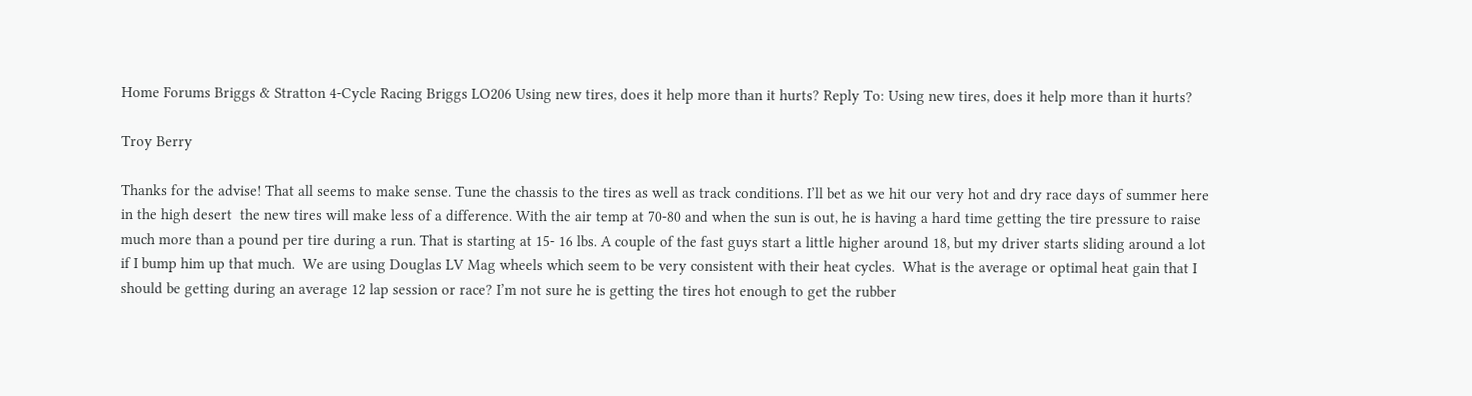Home Forums Briggs & Stratton 4-Cycle Racing Briggs LO206 Using new tires, does it help more than it hurts? Reply To: Using new tires, does it help more than it hurts?

Troy Berry

Thanks for the advise! That all seems to make sense. Tune the chassis to the tires as well as track conditions. I’ll bet as we hit our very hot and dry race days of summer here in the high desert  the new tires will make less of a difference. With the air temp at 70-80 and when the sun is out, he is having a hard time getting the tire pressure to raise much more than a pound per tire during a run. That is starting at 15- 16 lbs. A couple of the fast guys start a little higher around 18, but my driver starts sliding around a lot if I bump him up that much.  We are using Douglas LV Mag wheels which seem to be very consistent with their heat cycles.  What is the average or optimal heat gain that I should be getting during an average 12 lap session or race? I’m not sure he is getting the tires hot enough to get the rubber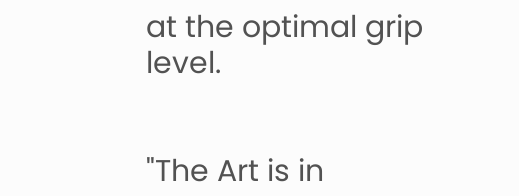at the optimal grip level.


"The Art is in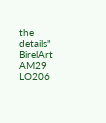the details"
BirelArt AM29 LO206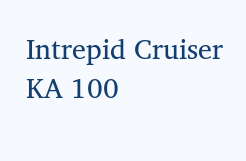Intrepid Cruiser KA 100